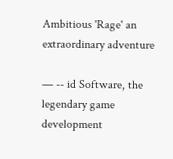Ambitious 'Rage' an extraordinary adventure

— -- id Software, the legendary game development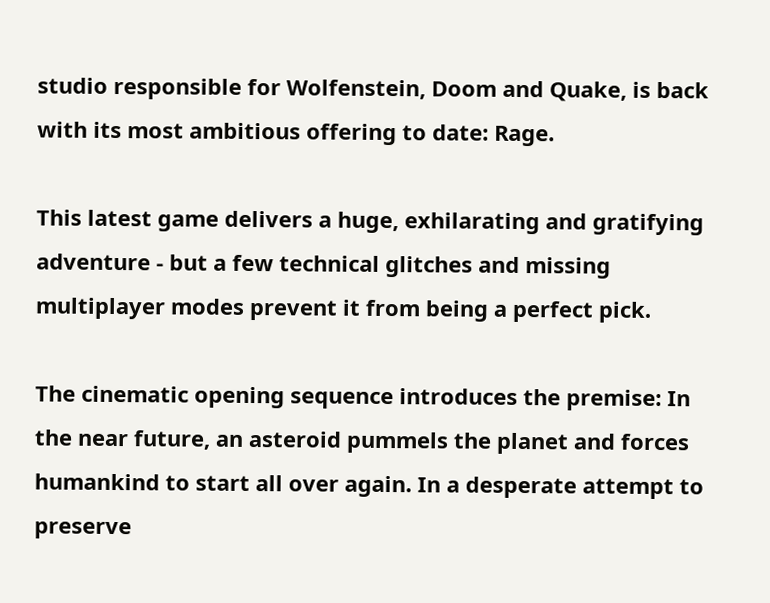studio responsible for Wolfenstein, Doom and Quake, is back with its most ambitious offering to date: Rage.

This latest game delivers a huge, exhilarating and gratifying adventure - but a few technical glitches and missing multiplayer modes prevent it from being a perfect pick.

The cinematic opening sequence introduces the premise: In the near future, an asteroid pummels the planet and forces humankind to start all over again. In a desperate attempt to preserve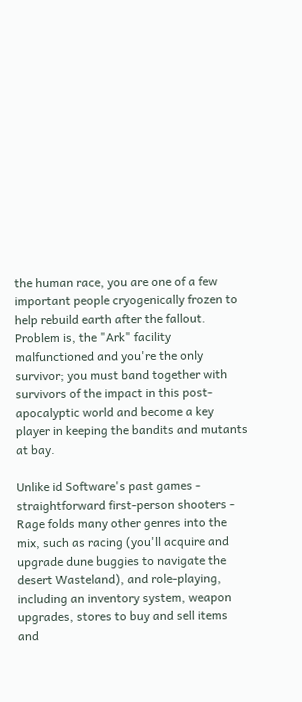the human race, you are one of a few important people cryogenically frozen to help rebuild earth after the fallout. Problem is, the "Ark" facility malfunctioned and you're the only survivor; you must band together with survivors of the impact in this post-apocalyptic world and become a key player in keeping the bandits and mutants at bay.

Unlike id Software's past games - straightforward first-person shooters - Rage folds many other genres into the mix, such as racing (you'll acquire and upgrade dune buggies to navigate the desert Wasteland), and role-playing, including an inventory system, weapon upgrades, stores to buy and sell items and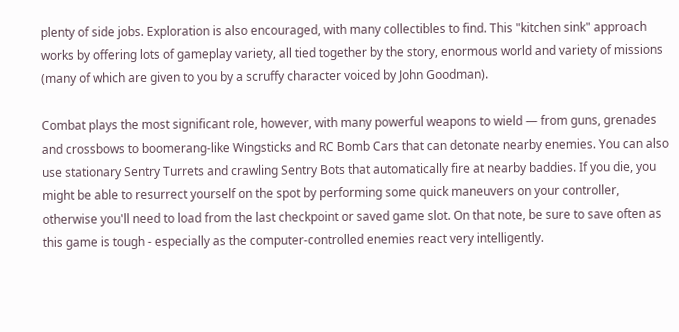plenty of side jobs. Exploration is also encouraged, with many collectibles to find. This "kitchen sink" approach works by offering lots of gameplay variety, all tied together by the story, enormous world and variety of missions (many of which are given to you by a scruffy character voiced by John Goodman).

Combat plays the most significant role, however, with many powerful weapons to wield — from guns, grenades and crossbows to boomerang-like Wingsticks and RC Bomb Cars that can detonate nearby enemies. You can also use stationary Sentry Turrets and crawling Sentry Bots that automatically fire at nearby baddies. If you die, you might be able to resurrect yourself on the spot by performing some quick maneuvers on your controller, otherwise you'll need to load from the last checkpoint or saved game slot. On that note, be sure to save often as this game is tough - especially as the computer-controlled enemies react very intelligently.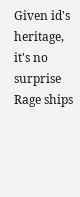Given id's heritage, it's no surprise Rage ships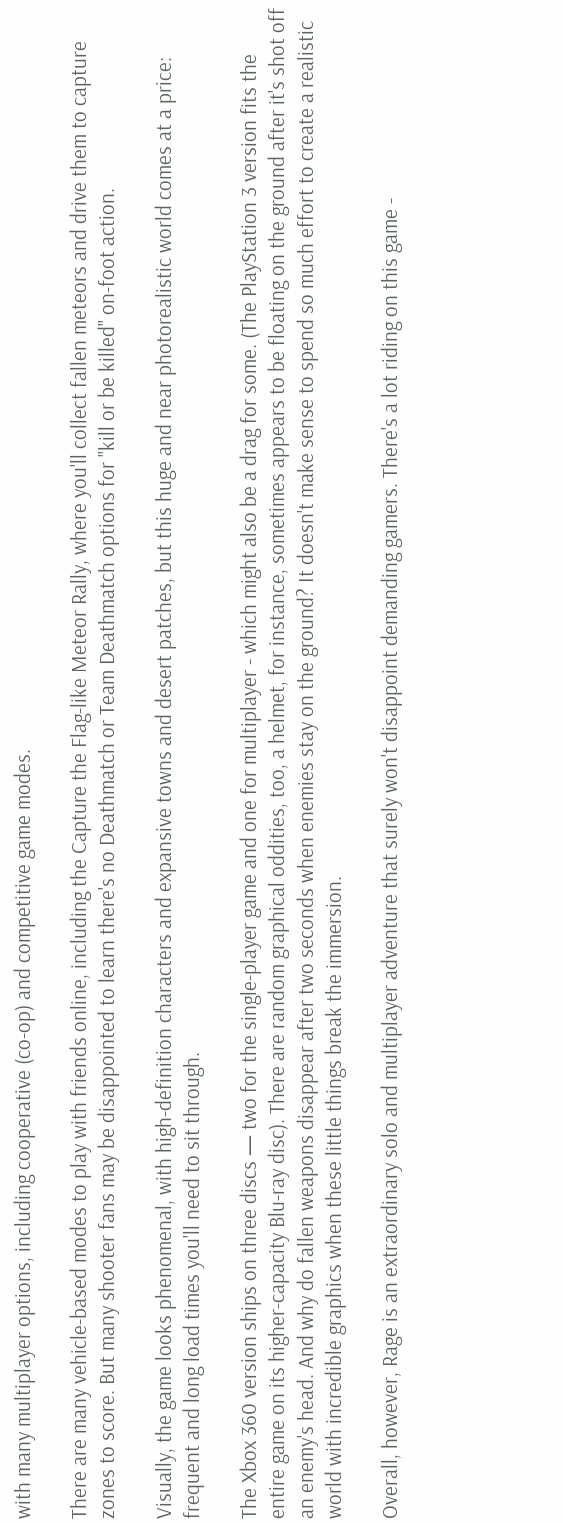with many multiplayer options, including cooperative (co-op) and competitive game modes.

There are many vehicle-based modes to play with friends online, including the Capture the Flag-like Meteor Rally, where you'll collect fallen meteors and drive them to capture zones to score. But many shooter fans may be disappointed to learn there's no Deathmatch or Team Deathmatch options for "kill or be killed" on-foot action.

Visually, the game looks phenomenal, with high-definition characters and expansive towns and desert patches, but this huge and near photorealistic world comes at a price: frequent and long load times you'll need to sit through.

The Xbox 360 version ships on three discs — two for the single-player game and one for multiplayer - which might also be a drag for some. (The PlayStation 3 version fits the entire game on its higher-capacity Blu-ray disc). There are random graphical oddities, too, a helmet, for instance, sometimes appears to be floating on the ground after it's shot off an enemy's head. And why do fallen weapons disappear after two seconds when enemies stay on the ground? It doesn't make sense to spend so much effort to create a realistic world with incredible graphics when these little things break the immersion.

Overall, however, Rage is an extraordinary solo and multiplayer adventure that surely won't disappoint demanding gamers. There's a lot riding on this game -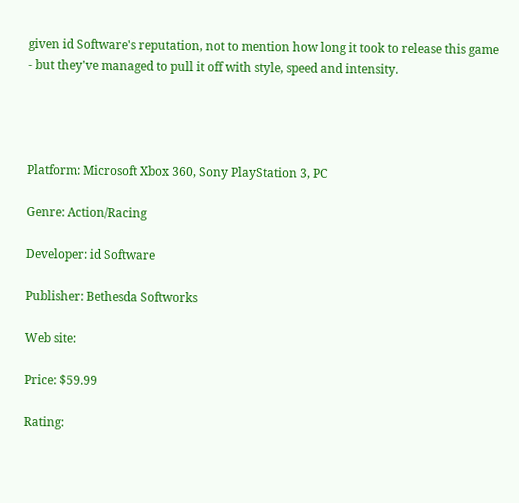given id Software's reputation, not to mention how long it took to release this game - but they've managed to pull it off with style, speed and intensity.




Platform: Microsoft Xbox 360, Sony PlayStation 3, PC

Genre: Action/Racing

Developer: id Software

Publisher: Bethesda Softworks

Web site:

Price: $59.99

Rating: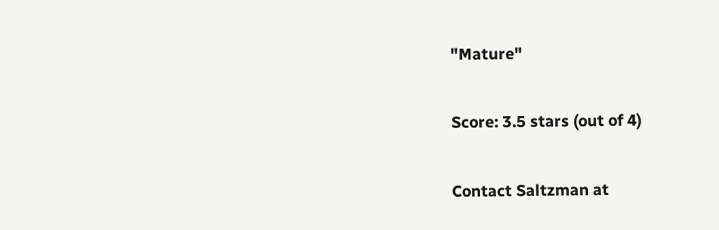"Mature"

Score: 3.5 stars (out of 4)

Contact Saltzman at